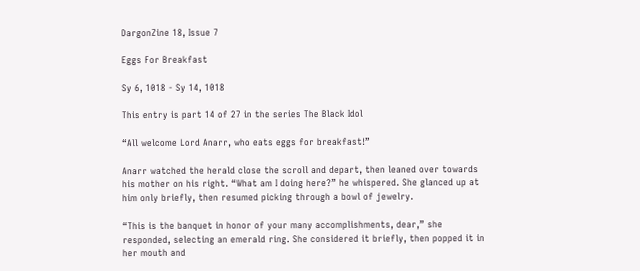DargonZine 18, Issue 7

Eggs For Breakfast

Sy 6, 1018 - Sy 14, 1018

This entry is part 14 of 27 in the series The Black Idol

“All welcome Lord Anarr, who eats eggs for breakfast!”

Anarr watched the herald close the scroll and depart, then leaned over towards his mother on his right. “What am I doing here?” he whispered. She glanced up at him only briefly, then resumed picking through a bowl of jewelry.

“This is the banquet in honor of your many accomplishments, dear,” she responded, selecting an emerald ring. She considered it briefly, then popped it in her mouth and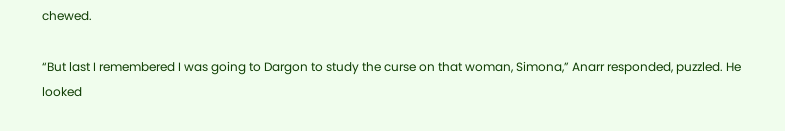chewed.

“But last I remembered I was going to Dargon to study the curse on that woman, Simona,” Anarr responded, puzzled. He looked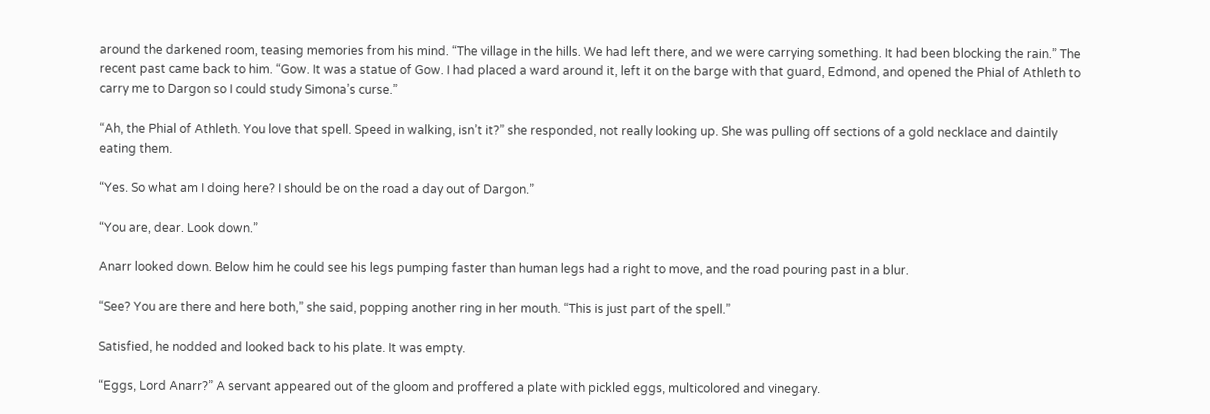around the darkened room, teasing memories from his mind. “The village in the hills. We had left there, and we were carrying something. It had been blocking the rain.” The recent past came back to him. “Gow. It was a statue of Gow. I had placed a ward around it, left it on the barge with that guard, Edmond, and opened the Phial of Athleth to carry me to Dargon so I could study Simona’s curse.”

“Ah, the Phial of Athleth. You love that spell. Speed in walking, isn’t it?” she responded, not really looking up. She was pulling off sections of a gold necklace and daintily eating them.

“Yes. So what am I doing here? I should be on the road a day out of Dargon.”

“You are, dear. Look down.”

Anarr looked down. Below him he could see his legs pumping faster than human legs had a right to move, and the road pouring past in a blur.

“See? You are there and here both,” she said, popping another ring in her mouth. “This is just part of the spell.”

Satisfied, he nodded and looked back to his plate. It was empty.

“Eggs, Lord Anarr?” A servant appeared out of the gloom and proffered a plate with pickled eggs, multicolored and vinegary.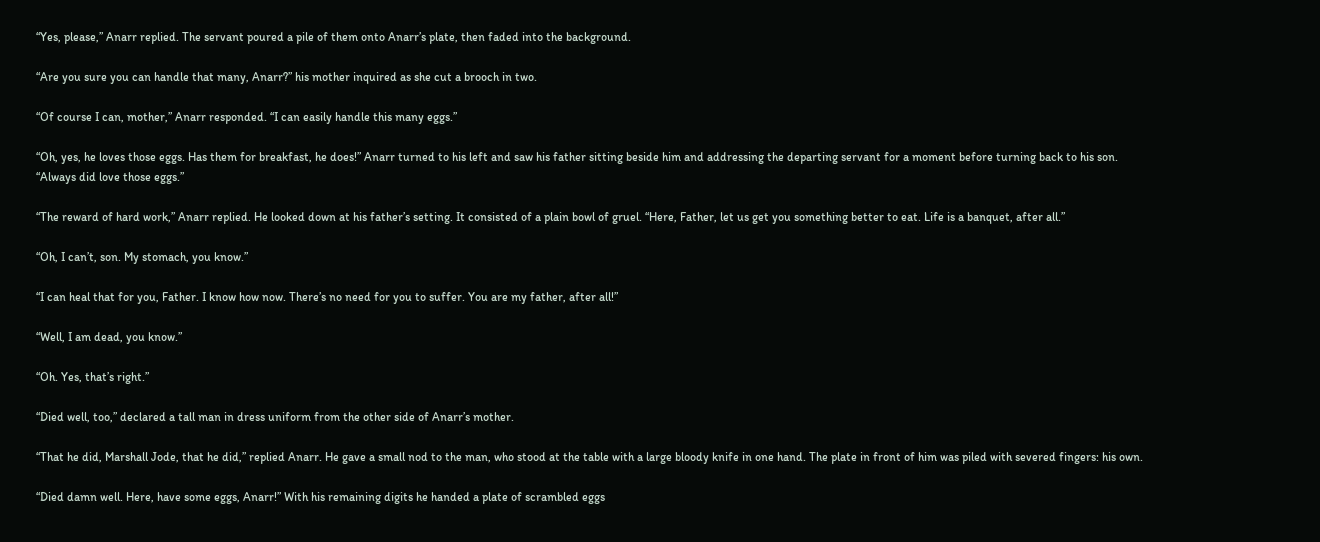“Yes, please,” Anarr replied. The servant poured a pile of them onto Anarr’s plate, then faded into the background.

“Are you sure you can handle that many, Anarr?” his mother inquired as she cut a brooch in two.

“Of course I can, mother,” Anarr responded. “I can easily handle this many eggs.”

“Oh, yes, he loves those eggs. Has them for breakfast, he does!” Anarr turned to his left and saw his father sitting beside him and addressing the departing servant for a moment before turning back to his son. “Always did love those eggs.”

“The reward of hard work,” Anarr replied. He looked down at his father’s setting. It consisted of a plain bowl of gruel. “Here, Father, let us get you something better to eat. Life is a banquet, after all.”

“Oh, I can’t, son. My stomach, you know.”

“I can heal that for you, Father. I know how now. There’s no need for you to suffer. You are my father, after all!”

“Well, I am dead, you know.”

“Oh. Yes, that’s right.”

“Died well, too,” declared a tall man in dress uniform from the other side of Anarr’s mother.

“That he did, Marshall Jode, that he did,” replied Anarr. He gave a small nod to the man, who stood at the table with a large bloody knife in one hand. The plate in front of him was piled with severed fingers: his own.

“Died damn well. Here, have some eggs, Anarr!” With his remaining digits he handed a plate of scrambled eggs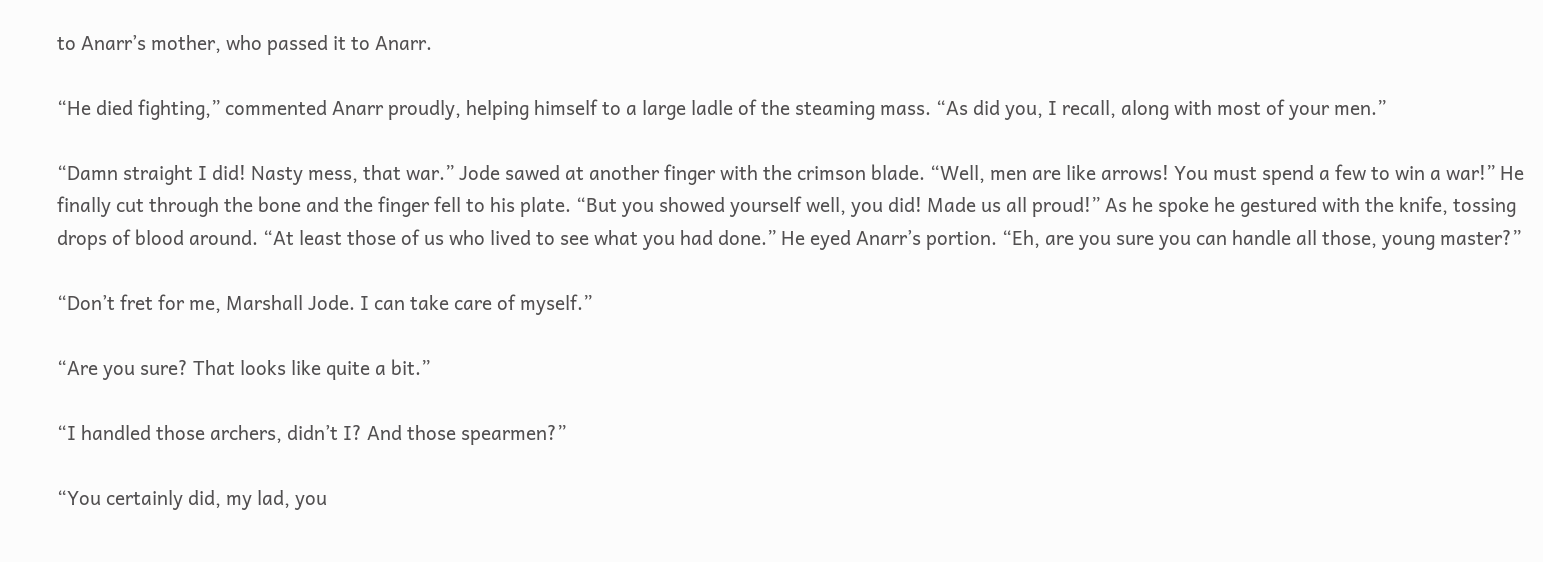to Anarr’s mother, who passed it to Anarr.

“He died fighting,” commented Anarr proudly, helping himself to a large ladle of the steaming mass. “As did you, I recall, along with most of your men.”

“Damn straight I did! Nasty mess, that war.” Jode sawed at another finger with the crimson blade. “Well, men are like arrows! You must spend a few to win a war!” He finally cut through the bone and the finger fell to his plate. “But you showed yourself well, you did! Made us all proud!” As he spoke he gestured with the knife, tossing drops of blood around. “At least those of us who lived to see what you had done.” He eyed Anarr’s portion. “Eh, are you sure you can handle all those, young master?”

“Don’t fret for me, Marshall Jode. I can take care of myself.”

“Are you sure? That looks like quite a bit.”

“I handled those archers, didn’t I? And those spearmen?”

“You certainly did, my lad, you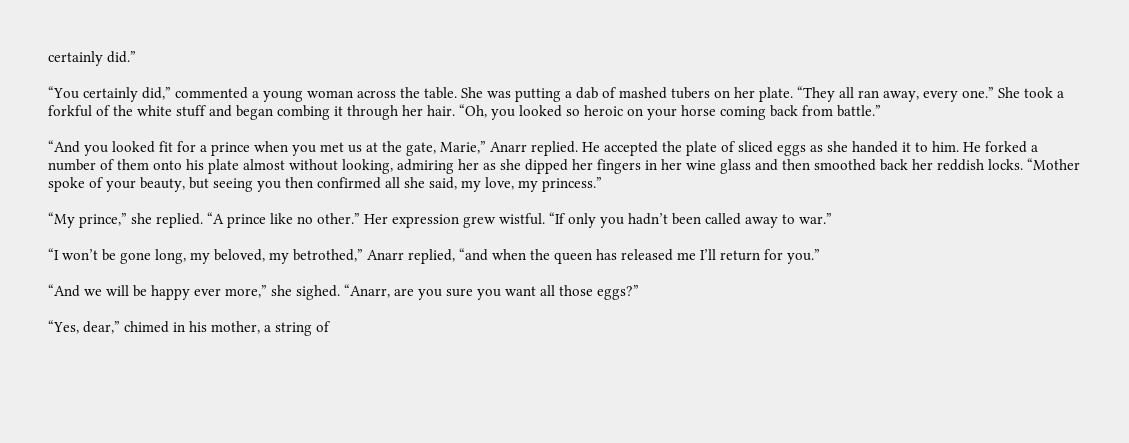certainly did.”

“You certainly did,” commented a young woman across the table. She was putting a dab of mashed tubers on her plate. “They all ran away, every one.” She took a forkful of the white stuff and began combing it through her hair. “Oh, you looked so heroic on your horse coming back from battle.”

“And you looked fit for a prince when you met us at the gate, Marie,” Anarr replied. He accepted the plate of sliced eggs as she handed it to him. He forked a number of them onto his plate almost without looking, admiring her as she dipped her fingers in her wine glass and then smoothed back her reddish locks. “Mother spoke of your beauty, but seeing you then confirmed all she said, my love, my princess.”

“My prince,” she replied. “A prince like no other.” Her expression grew wistful. “If only you hadn’t been called away to war.”

“I won’t be gone long, my beloved, my betrothed,” Anarr replied, “and when the queen has released me I’ll return for you.”

“And we will be happy ever more,” she sighed. “Anarr, are you sure you want all those eggs?”

“Yes, dear,” chimed in his mother, a string of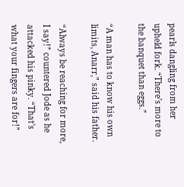pearls dangling from her upheld fork. “There’s more to the banquet than eggs.”

“A man has to know his own limits, Anarr,” said his father.

“Always be reaching for more, I say!” countered Jode as he attacked his pinky. “That’s what your fingers are for!”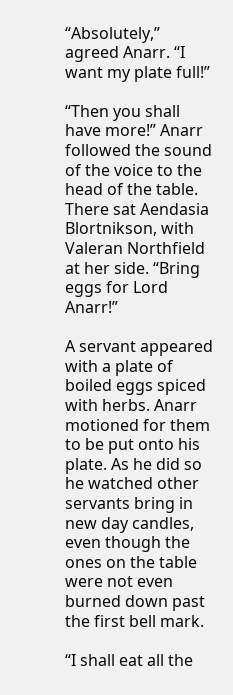“Absolutely,” agreed Anarr. “I want my plate full!”

“Then you shall have more!” Anarr followed the sound of the voice to the head of the table. There sat Aendasia Blortnikson, with Valeran Northfield at her side. “Bring eggs for Lord Anarr!”

A servant appeared with a plate of boiled eggs spiced with herbs. Anarr motioned for them to be put onto his plate. As he did so he watched other servants bring in new day candles, even though the ones on the table were not even burned down past the first bell mark.

“I shall eat all the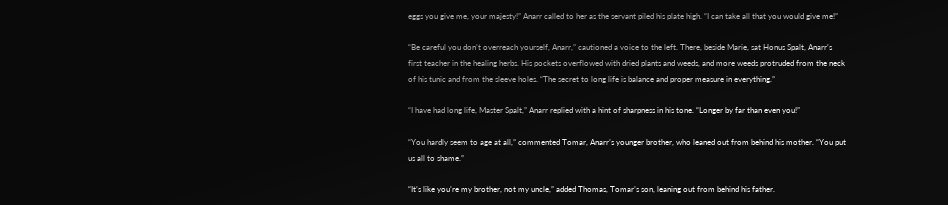eggs you give me, your majesty!” Anarr called to her as the servant piled his plate high. “I can take all that you would give me!”

“Be careful you don’t overreach yourself, Anarr,” cautioned a voice to the left. There, beside Marie, sat Honus Spalt, Anarr’s first teacher in the healing herbs. His pockets overflowed with dried plants and weeds, and more weeds protruded from the neck of his tunic and from the sleeve holes. “The secret to long life is balance and proper measure in everything.”

“I have had long life, Master Spalt,” Anarr replied with a hint of sharpness in his tone. “Longer by far than even you!”

“You hardly seem to age at all,” commented Tomar, Anarr’s younger brother, who leaned out from behind his mother. “You put us all to shame.”

“It’s like you’re my brother, not my uncle,” added Thomas, Tomar’s son, leaning out from behind his father.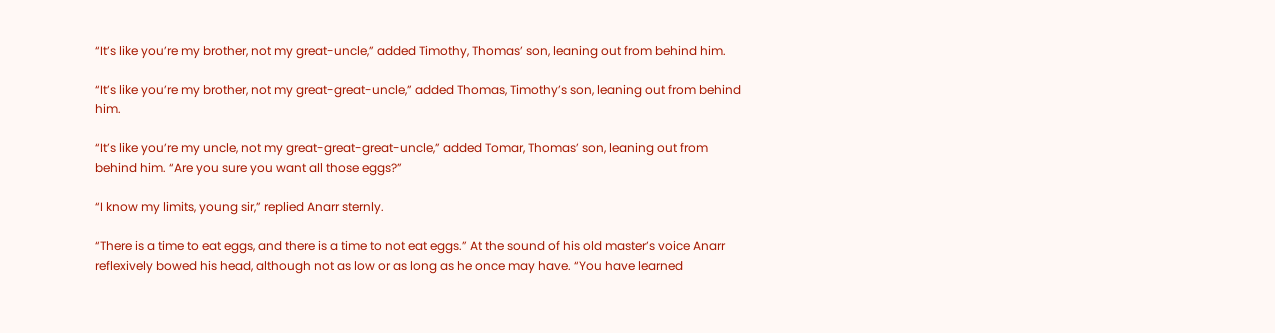“It’s like you’re my brother, not my great-uncle,” added Timothy, Thomas’ son, leaning out from behind him.

“It’s like you’re my brother, not my great-great-uncle,” added Thomas, Timothy’s son, leaning out from behind him.

“It’s like you’re my uncle, not my great-great-great-uncle,” added Tomar, Thomas’ son, leaning out from behind him. “Are you sure you want all those eggs?”

“I know my limits, young sir,” replied Anarr sternly.

“There is a time to eat eggs, and there is a time to not eat eggs.” At the sound of his old master’s voice Anarr reflexively bowed his head, although not as low or as long as he once may have. “You have learned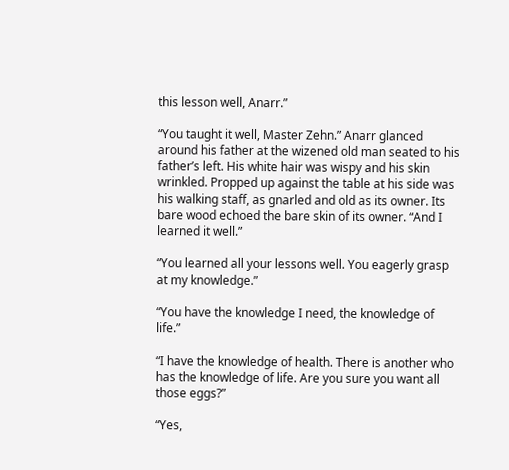this lesson well, Anarr.”

“You taught it well, Master Zehn.” Anarr glanced around his father at the wizened old man seated to his father’s left. His white hair was wispy and his skin wrinkled. Propped up against the table at his side was his walking staff, as gnarled and old as its owner. Its bare wood echoed the bare skin of its owner. “And I learned it well.”

“You learned all your lessons well. You eagerly grasp at my knowledge.”

“You have the knowledge I need, the knowledge of life.”

“I have the knowledge of health. There is another who has the knowledge of life. Are you sure you want all those eggs?”

“Yes,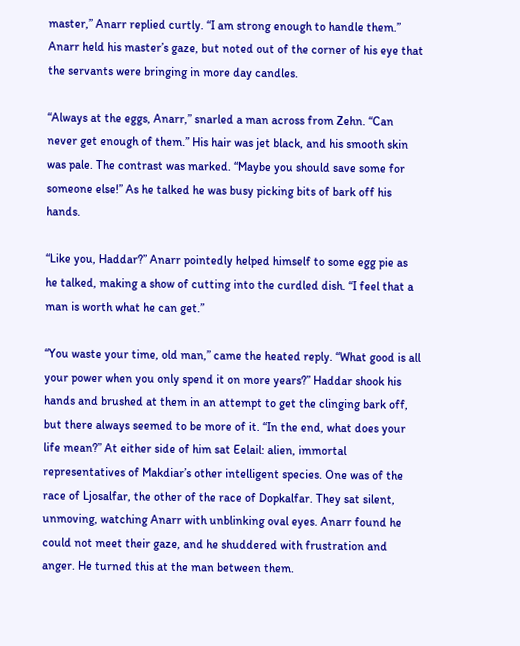master,” Anarr replied curtly. “I am strong enough to handle them.” Anarr held his master’s gaze, but noted out of the corner of his eye that the servants were bringing in more day candles.

“Always at the eggs, Anarr,” snarled a man across from Zehn. “Can never get enough of them.” His hair was jet black, and his smooth skin was pale. The contrast was marked. “Maybe you should save some for someone else!” As he talked he was busy picking bits of bark off his hands.

“Like you, Haddar?” Anarr pointedly helped himself to some egg pie as he talked, making a show of cutting into the curdled dish. “I feel that a man is worth what he can get.”

“You waste your time, old man,” came the heated reply. “What good is all your power when you only spend it on more years?” Haddar shook his hands and brushed at them in an attempt to get the clinging bark off, but there always seemed to be more of it. “In the end, what does your life mean?” At either side of him sat Eelail: alien, immortal representatives of Makdiar’s other intelligent species. One was of the race of Ljosalfar, the other of the race of Dopkalfar. They sat silent, unmoving, watching Anarr with unblinking oval eyes. Anarr found he could not meet their gaze, and he shuddered with frustration and anger. He turned this at the man between them.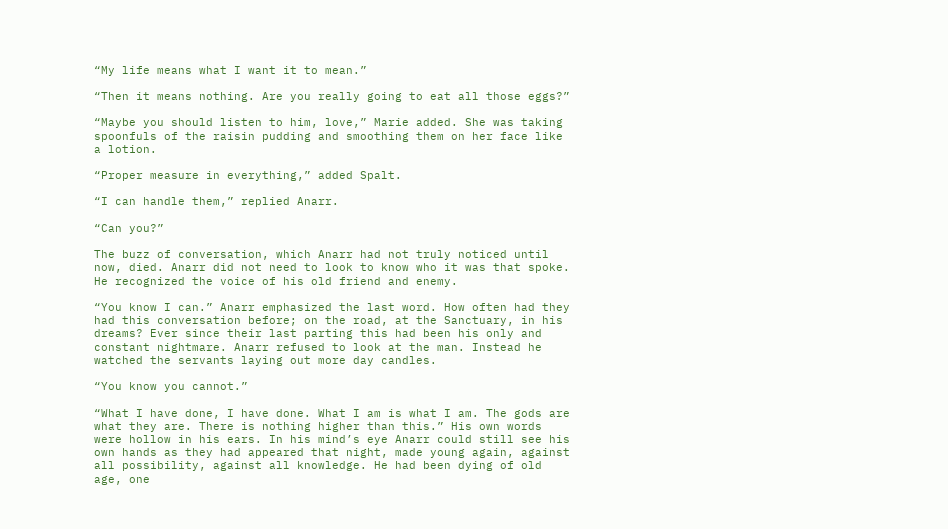“My life means what I want it to mean.”

“Then it means nothing. Are you really going to eat all those eggs?”

“Maybe you should listen to him, love,” Marie added. She was taking spoonfuls of the raisin pudding and smoothing them on her face like a lotion.

“Proper measure in everything,” added Spalt.

“I can handle them,” replied Anarr.

“Can you?”

The buzz of conversation, which Anarr had not truly noticed until now, died. Anarr did not need to look to know who it was that spoke. He recognized the voice of his old friend and enemy.

“You know I can.” Anarr emphasized the last word. How often had they had this conversation before; on the road, at the Sanctuary, in his dreams? Ever since their last parting this had been his only and constant nightmare. Anarr refused to look at the man. Instead he watched the servants laying out more day candles.

“You know you cannot.”

“What I have done, I have done. What I am is what I am. The gods are what they are. There is nothing higher than this.” His own words were hollow in his ears. In his mind’s eye Anarr could still see his own hands as they had appeared that night, made young again, against all possibility, against all knowledge. He had been dying of old age, one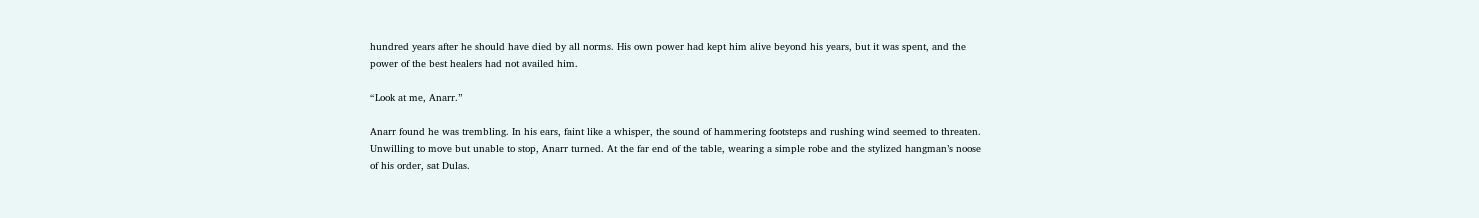hundred years after he should have died by all norms. His own power had kept him alive beyond his years, but it was spent, and the power of the best healers had not availed him.

“Look at me, Anarr.”

Anarr found he was trembling. In his ears, faint like a whisper, the sound of hammering footsteps and rushing wind seemed to threaten. Unwilling to move but unable to stop, Anarr turned. At the far end of the table, wearing a simple robe and the stylized hangman’s noose of his order, sat Dulas.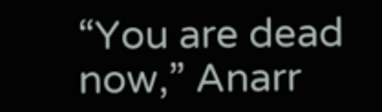“You are dead now,” Anarr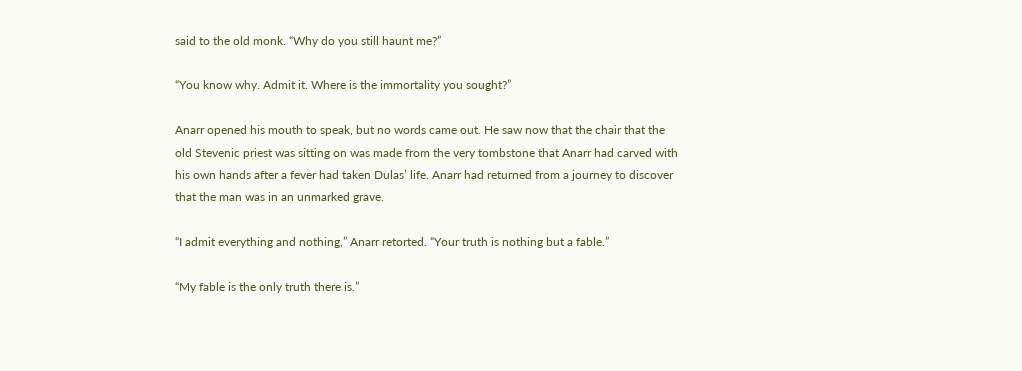said to the old monk. “Why do you still haunt me?”

“You know why. Admit it. Where is the immortality you sought?”

Anarr opened his mouth to speak, but no words came out. He saw now that the chair that the old Stevenic priest was sitting on was made from the very tombstone that Anarr had carved with his own hands after a fever had taken Dulas’ life. Anarr had returned from a journey to discover that the man was in an unmarked grave.

“I admit everything and nothing,” Anarr retorted. “Your truth is nothing but a fable.”

“My fable is the only truth there is.”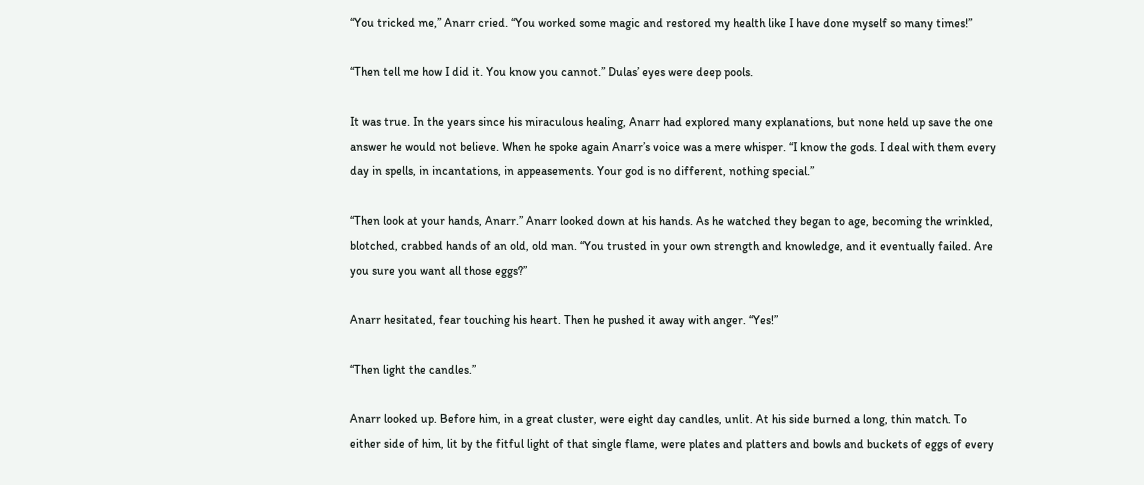“You tricked me,” Anarr cried. “You worked some magic and restored my health like I have done myself so many times!”

“Then tell me how I did it. You know you cannot.” Dulas’ eyes were deep pools.

It was true. In the years since his miraculous healing, Anarr had explored many explanations, but none held up save the one answer he would not believe. When he spoke again Anarr’s voice was a mere whisper. “I know the gods. I deal with them every day in spells, in incantations, in appeasements. Your god is no different, nothing special.”

“Then look at your hands, Anarr.” Anarr looked down at his hands. As he watched they began to age, becoming the wrinkled, blotched, crabbed hands of an old, old man. “You trusted in your own strength and knowledge, and it eventually failed. Are you sure you want all those eggs?”

Anarr hesitated, fear touching his heart. Then he pushed it away with anger. “Yes!”

“Then light the candles.”

Anarr looked up. Before him, in a great cluster, were eight day candles, unlit. At his side burned a long, thin match. To either side of him, lit by the fitful light of that single flame, were plates and platters and bowls and buckets of eggs of every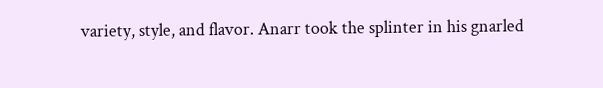variety, style, and flavor. Anarr took the splinter in his gnarled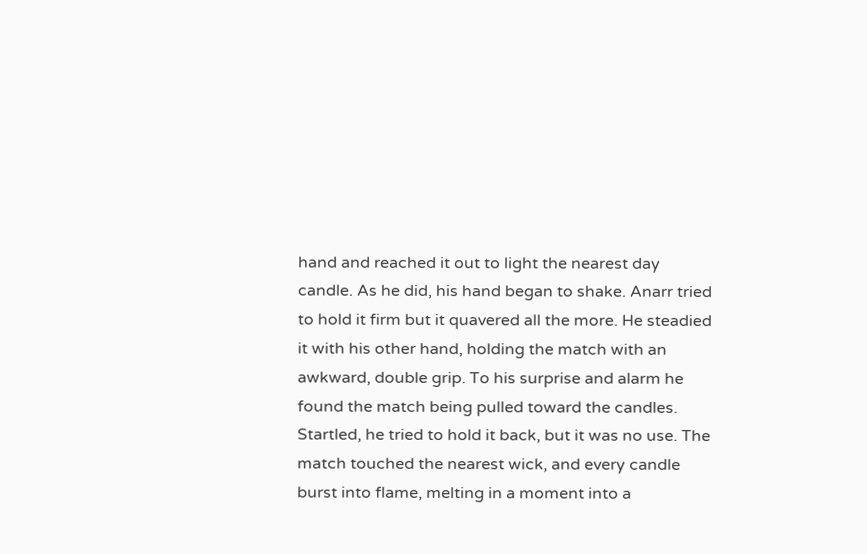hand and reached it out to light the nearest day candle. As he did, his hand began to shake. Anarr tried to hold it firm but it quavered all the more. He steadied it with his other hand, holding the match with an awkward, double grip. To his surprise and alarm he found the match being pulled toward the candles. Startled, he tried to hold it back, but it was no use. The match touched the nearest wick, and every candle burst into flame, melting in a moment into a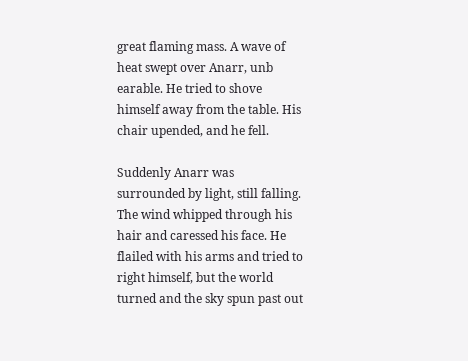great flaming mass. A wave of heat swept over Anarr, unb earable. He tried to shove himself away from the table. His chair upended, and he fell.

Suddenly Anarr was surrounded by light, still falling. The wind whipped through his hair and caressed his face. He flailed with his arms and tried to right himself, but the world turned and the sky spun past out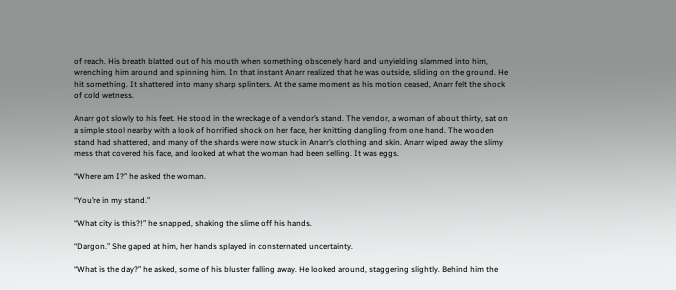of reach. His breath blatted out of his mouth when something obscenely hard and unyielding slammed into him, wrenching him around and spinning him. In that instant Anarr realized that he was outside, sliding on the ground. He hit something. It shattered into many sharp splinters. At the same moment as his motion ceased, Anarr felt the shock of cold wetness.

Anarr got slowly to his feet. He stood in the wreckage of a vendor’s stand. The vendor, a woman of about thirty, sat on a simple stool nearby with a look of horrified shock on her face, her knitting dangling from one hand. The wooden stand had shattered, and many of the shards were now stuck in Anarr’s clothing and skin. Anarr wiped away the slimy mess that covered his face, and looked at what the woman had been selling. It was eggs.

“Where am I?” he asked the woman.

“You’re in my stand.”

“What city is this?!” he snapped, shaking the slime off his hands.

“Dargon.” She gaped at him, her hands splayed in consternated uncertainty.

“What is the day?” he asked, some of his bluster falling away. He looked around, staggering slightly. Behind him the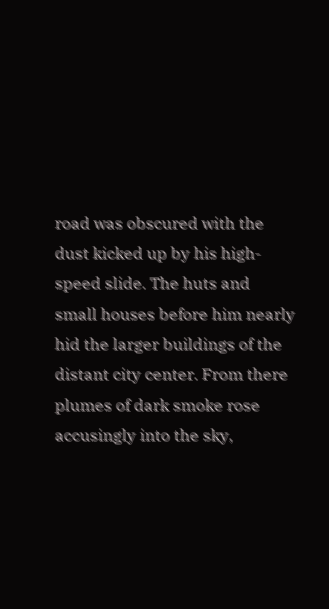road was obscured with the dust kicked up by his high-speed slide. The huts and small houses before him nearly hid the larger buildings of the distant city center. From there plumes of dark smoke rose accusingly into the sky,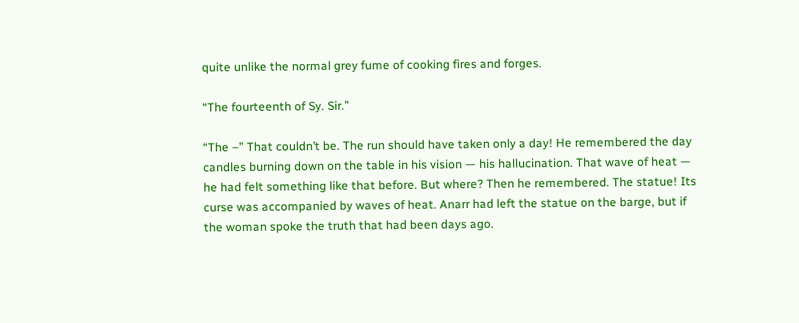quite unlike the normal grey fume of cooking fires and forges.

“The fourteenth of Sy. Sir.”

“The –” That couldn’t be. The run should have taken only a day! He remembered the day candles burning down on the table in his vision — his hallucination. That wave of heat — he had felt something like that before. But where? Then he remembered. The statue! Its curse was accompanied by waves of heat. Anarr had left the statue on the barge, but if the woman spoke the truth that had been days ago.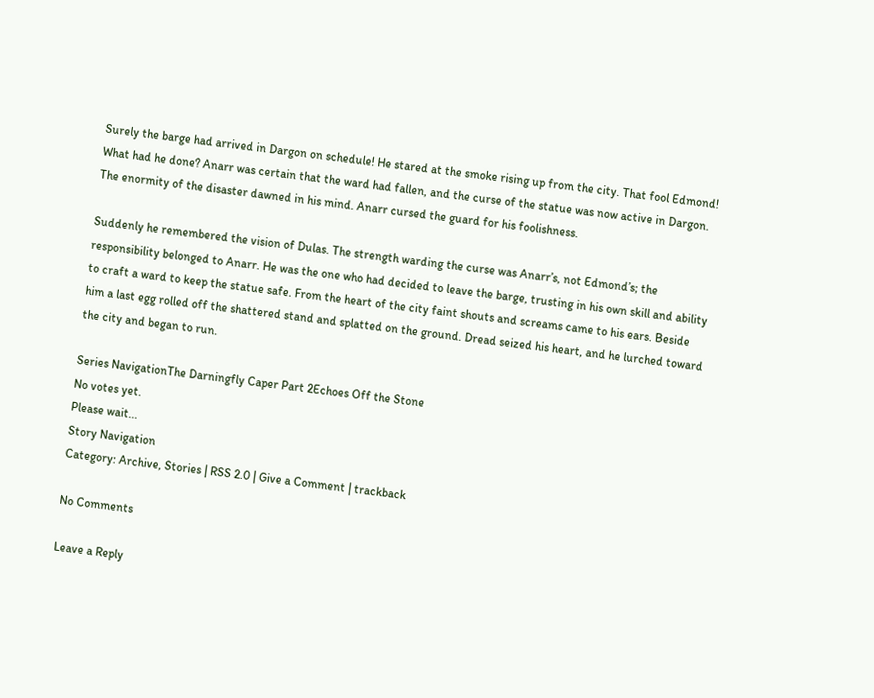Surely the barge had arrived in Dargon on schedule! He stared at the smoke rising up from the city. That fool Edmond! What had he done? Anarr was certain that the ward had fallen, and the curse of the statue was now active in Dargon. The enormity of the disaster dawned in his mind. Anarr cursed the guard for his foolishness.

Suddenly he remembered the vision of Dulas. The strength warding the curse was Anarr’s, not Edmond’s; the responsibility belonged to Anarr. He was the one who had decided to leave the barge, trusting in his own skill and ability to craft a ward to keep the statue safe. From the heart of the city faint shouts and screams came to his ears. Beside him a last egg rolled off the shattered stand and splatted on the ground. Dread seized his heart, and he lurched toward the city and began to run.

Series NavigationThe Darningfly Caper Part 2Echoes Off the Stone
No votes yet.
Please wait...
Story Navigation
Category: Archive, Stories | RSS 2.0 | Give a Comment | trackback

No Comments

Leave a Reply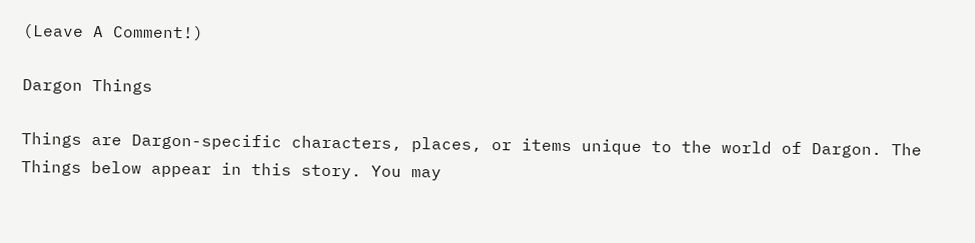(Leave A Comment!)

Dargon Things

Things are Dargon-specific characters, places, or items unique to the world of Dargon. The Things below appear in this story. You may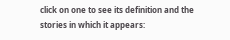click on one to see its definition and the stories in which it appears: